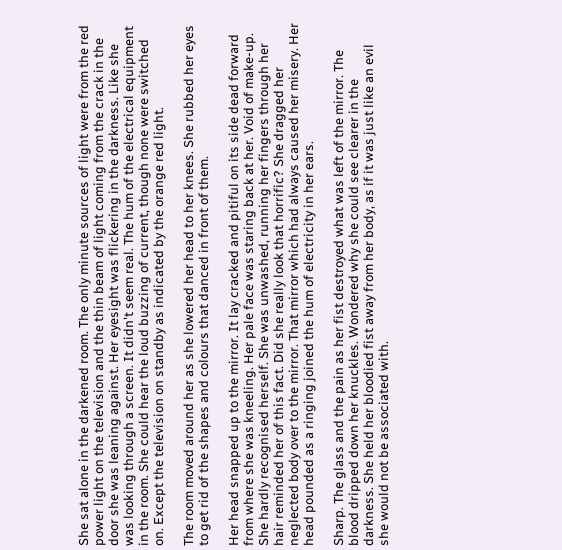She sat alone in the darkened room. The only minute sources of light were from the red power light on the television and the thin beam of light coming from the crack in the door she was leaning against. Her eyesight was flickering in the darkness. Like she was looking through a screen. It didn't seem real. The hum of the electrical equipment in the room. She could hear the loud buzzing of current, though none were switched on. Except the television on standby as indicated by the orange red light.

The room moved around her as she lowered her head to her knees. She rubbed her eyes to get rid of the shapes and colours that danced in front of them.

Her head snapped up to the mirror. It lay cracked and pitiful on its side dead forward from where she was kneeling. Her pale face was staring back at her. Void of make-up. She hardly recognised herself. She was unwashed, running her fingers through her hair reminded her of this fact. Did she really look that horrific? She dragged her neglected body over to the mirror. That mirror which had always caused her misery. Her head pounded as a ringing joined the hum of electricity in her ears.

Sharp. The glass and the pain as her fist destroyed what was left of the mirror. The blood dripped down her knuckles. Wondered why she could see clearer in the darkness. She held her bloodied fist away from her body, as if it was just like an evil she would not be associated with.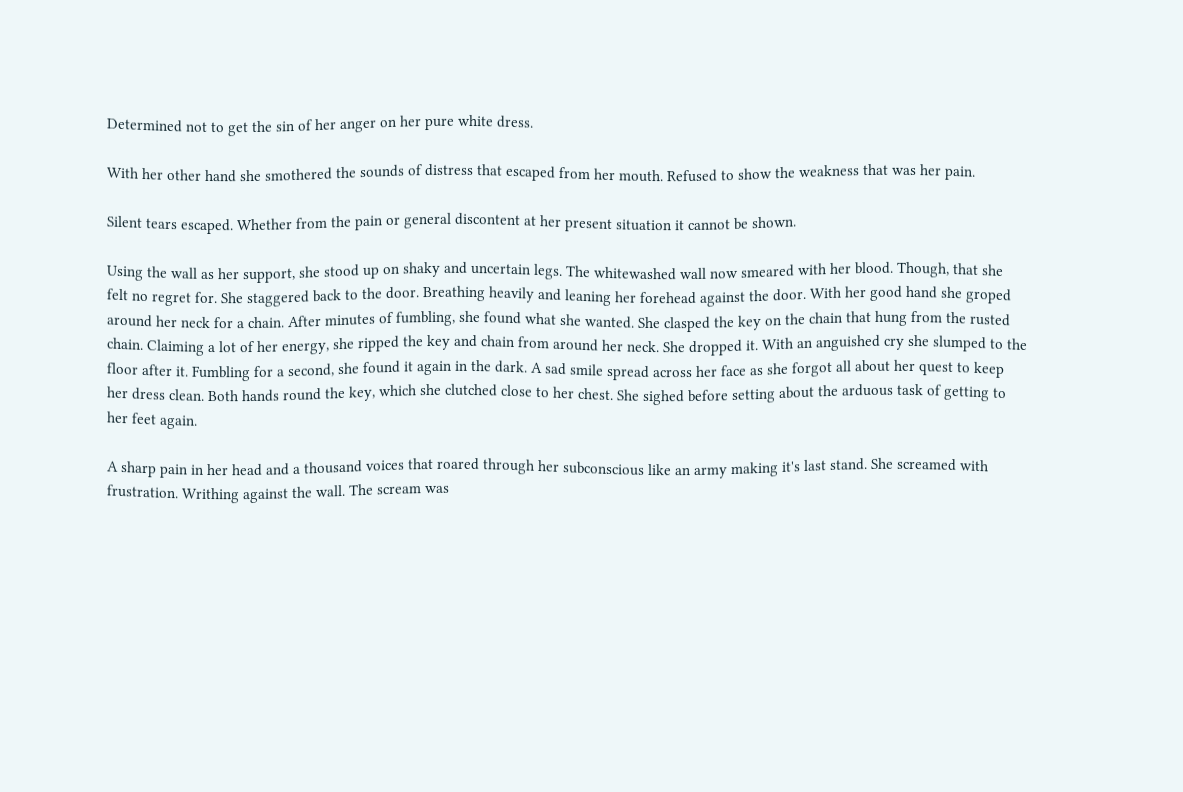Determined not to get the sin of her anger on her pure white dress.

With her other hand she smothered the sounds of distress that escaped from her mouth. Refused to show the weakness that was her pain.

Silent tears escaped. Whether from the pain or general discontent at her present situation it cannot be shown.

Using the wall as her support, she stood up on shaky and uncertain legs. The whitewashed wall now smeared with her blood. Though, that she felt no regret for. She staggered back to the door. Breathing heavily and leaning her forehead against the door. With her good hand she groped around her neck for a chain. After minutes of fumbling, she found what she wanted. She clasped the key on the chain that hung from the rusted chain. Claiming a lot of her energy, she ripped the key and chain from around her neck. She dropped it. With an anguished cry she slumped to the floor after it. Fumbling for a second, she found it again in the dark. A sad smile spread across her face as she forgot all about her quest to keep her dress clean. Both hands round the key, which she clutched close to her chest. She sighed before setting about the arduous task of getting to her feet again.

A sharp pain in her head and a thousand voices that roared through her subconscious like an army making it's last stand. She screamed with frustration. Writhing against the wall. The scream was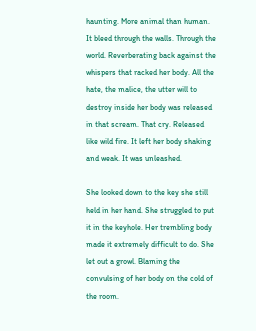haunting. More animal than human. It bleed through the walls. Through the world. Reverberating back against the whispers that racked her body. All the hate, the malice, the utter will to destroy inside her body was released in that scream. That cry. Released like wild fire. It left her body shaking and weak. It was unleashed.

She looked down to the key she still held in her hand. She struggled to put it in the keyhole. Her trembling body made it extremely difficult to do. She let out a growl. Blaming the convulsing of her body on the cold of the room.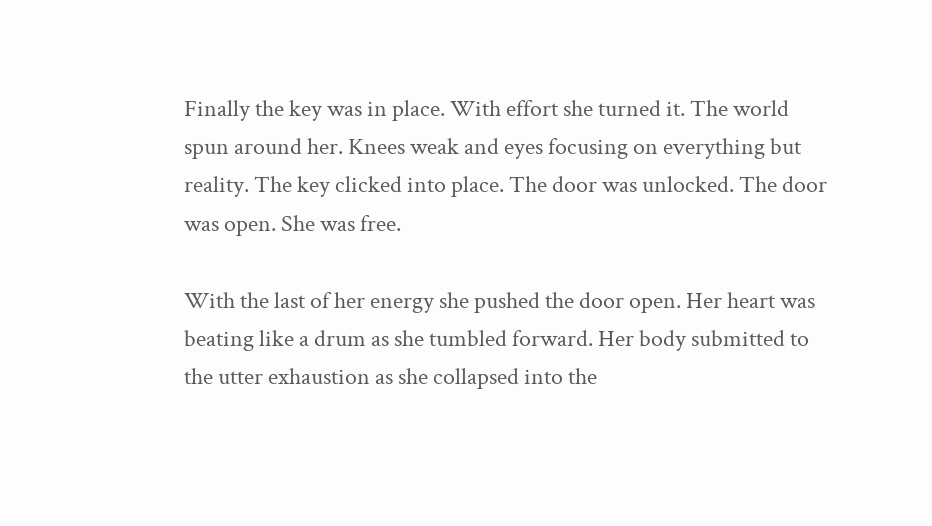Finally the key was in place. With effort she turned it. The world spun around her. Knees weak and eyes focusing on everything but reality. The key clicked into place. The door was unlocked. The door was open. She was free.

With the last of her energy she pushed the door open. Her heart was beating like a drum as she tumbled forward. Her body submitted to the utter exhaustion as she collapsed into the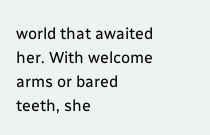world that awaited her. With welcome arms or bared teeth, she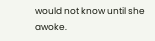would not know until she awoke.